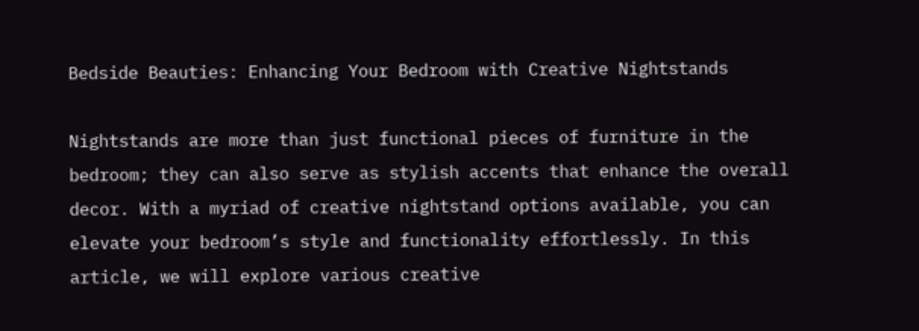Bedside Beauties: Enhancing Your Bedroom with Creative Nightstands

Nightstands are more than just functional pieces of furniture in the bedroom; they can also serve as stylish accents that enhance the overall decor. With a myriad of creative nightstand options available, you can elevate your bedroom’s style and functionality effortlessly. In this article, we will explore various creative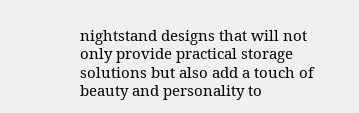nightstand designs that will not only provide practical storage solutions but also add a touch of beauty and personality to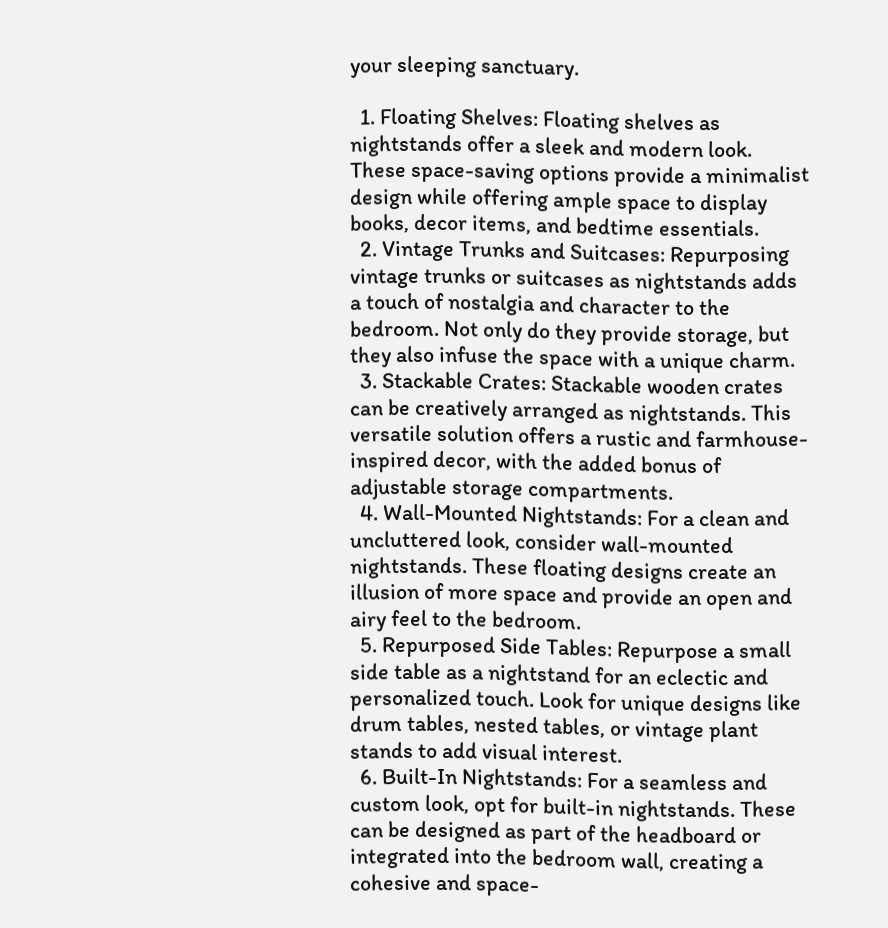your sleeping sanctuary.

  1. Floating Shelves: Floating shelves as nightstands offer a sleek and modern look. These space-saving options provide a minimalist design while offering ample space to display books, decor items, and bedtime essentials.
  2. Vintage Trunks and Suitcases: Repurposing vintage trunks or suitcases as nightstands adds a touch of nostalgia and character to the bedroom. Not only do they provide storage, but they also infuse the space with a unique charm.
  3. Stackable Crates: Stackable wooden crates can be creatively arranged as nightstands. This versatile solution offers a rustic and farmhouse-inspired decor, with the added bonus of adjustable storage compartments.
  4. Wall-Mounted Nightstands: For a clean and uncluttered look, consider wall-mounted nightstands. These floating designs create an illusion of more space and provide an open and airy feel to the bedroom.
  5. Repurposed Side Tables: Repurpose a small side table as a nightstand for an eclectic and personalized touch. Look for unique designs like drum tables, nested tables, or vintage plant stands to add visual interest.
  6. Built-In Nightstands: For a seamless and custom look, opt for built-in nightstands. These can be designed as part of the headboard or integrated into the bedroom wall, creating a cohesive and space-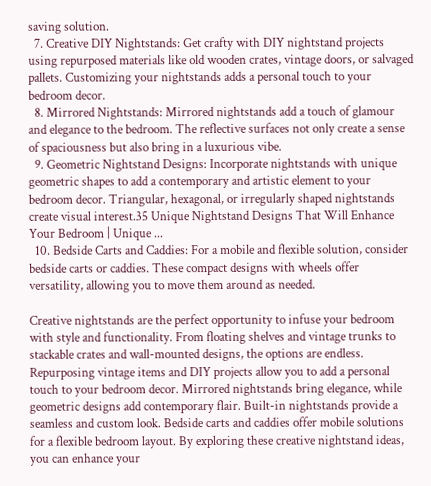saving solution.
  7. Creative DIY Nightstands: Get crafty with DIY nightstand projects using repurposed materials like old wooden crates, vintage doors, or salvaged pallets. Customizing your nightstands adds a personal touch to your bedroom decor.
  8. Mirrored Nightstands: Mirrored nightstands add a touch of glamour and elegance to the bedroom. The reflective surfaces not only create a sense of spaciousness but also bring in a luxurious vibe.
  9. Geometric Nightstand Designs: Incorporate nightstands with unique geometric shapes to add a contemporary and artistic element to your bedroom decor. Triangular, hexagonal, or irregularly shaped nightstands create visual interest.35 Unique Nightstand Designs That Will Enhance Your Bedroom | Unique ...
  10. Bedside Carts and Caddies: For a mobile and flexible solution, consider bedside carts or caddies. These compact designs with wheels offer versatility, allowing you to move them around as needed.

Creative nightstands are the perfect opportunity to infuse your bedroom with style and functionality. From floating shelves and vintage trunks to stackable crates and wall-mounted designs, the options are endless. Repurposing vintage items and DIY projects allow you to add a personal touch to your bedroom decor. Mirrored nightstands bring elegance, while geometric designs add contemporary flair. Built-in nightstands provide a seamless and custom look. Bedside carts and caddies offer mobile solutions for a flexible bedroom layout. By exploring these creative nightstand ideas, you can enhance your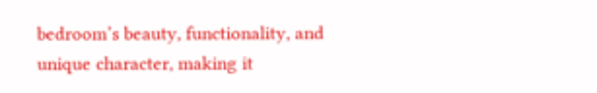bedroom’s beauty, functionality, and unique character, making it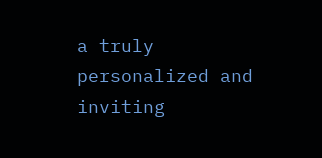a truly personalized and inviting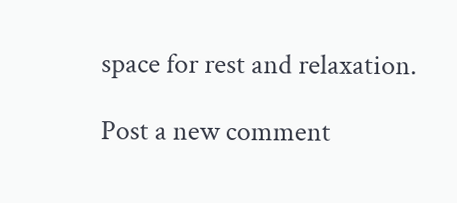space for rest and relaxation.

Post a new comment